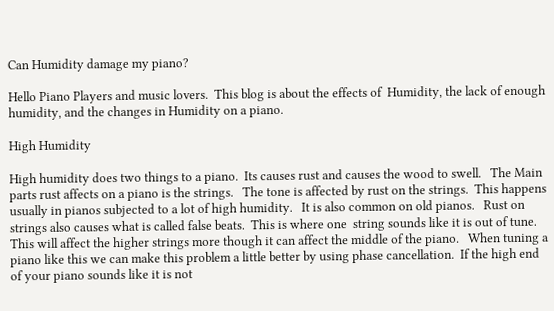Can Humidity damage my piano?

Hello Piano Players and music lovers.  This blog is about the effects of  Humidity, the lack of enough humidity, and the changes in Humidity on a piano.

High Humidity

High humidity does two things to a piano.  Its causes rust and causes the wood to swell.   The Main parts rust affects on a piano is the strings.   The tone is affected by rust on the strings.  This happens usually in pianos subjected to a lot of high humidity.   It is also common on old pianos.   Rust on strings also causes what is called false beats.  This is where one  string sounds like it is out of tune.  This will affect the higher strings more though it can affect the middle of the piano.   When tuning a piano like this we can make this problem a little better by using phase cancellation.  If the high end of your piano sounds like it is not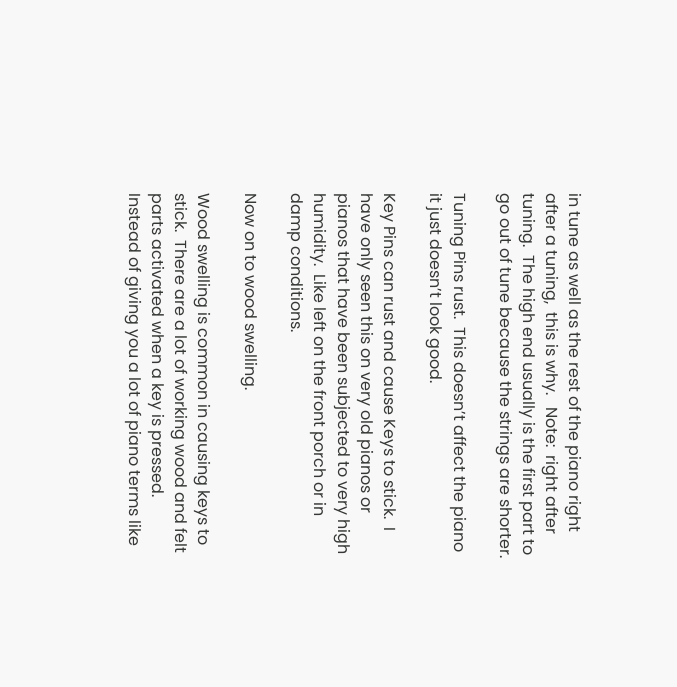in tune as well as the rest of the piano right after a tuning,  this is why.   Note:  right after tuning.  The high end usually is the first part to go out of tune because the strings are shorter.

Tuning Pins rust.  This doesn’t affect the piano it just doesn’t look good.

Key Pins can rust and cause Keys to stick.  I have only seen this on very old pianos or pianos that have been subjected to very high humidity.  Like left on the front porch or in damp conditions.

Now on to wood swelling.

Wood swelling is common in causing keys to stick.  There are a lot of working wood and felt parts activated when a key is pressed.   Instead of giving you a lot of piano terms like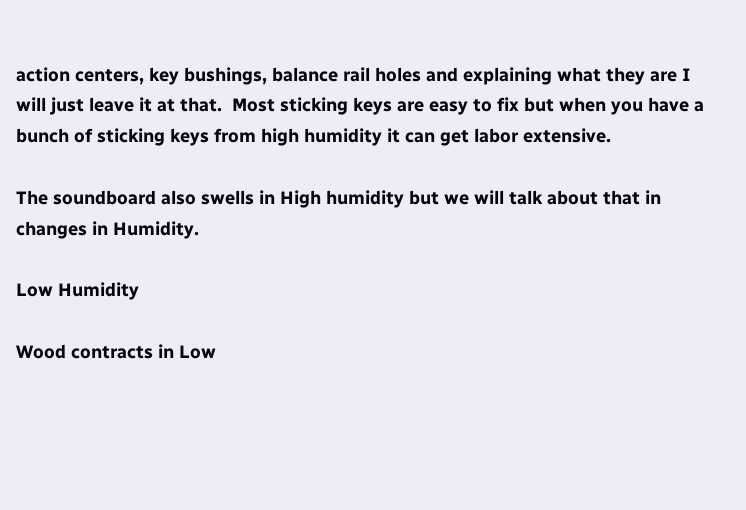action centers, key bushings, balance rail holes and explaining what they are I will just leave it at that.  Most sticking keys are easy to fix but when you have a bunch of sticking keys from high humidity it can get labor extensive.

The soundboard also swells in High humidity but we will talk about that in changes in Humidity.

Low Humidity

Wood contracts in Low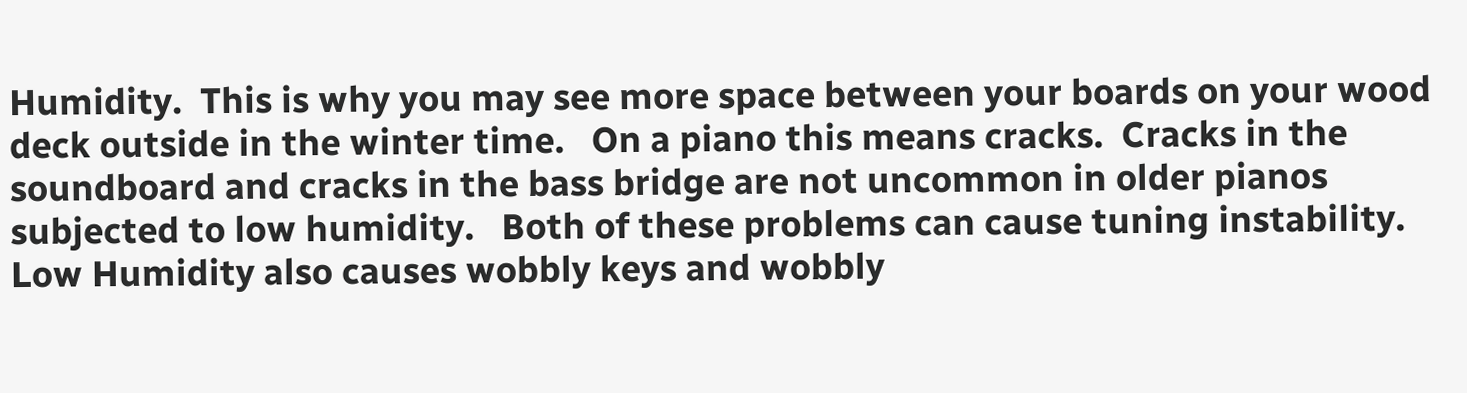Humidity.  This is why you may see more space between your boards on your wood deck outside in the winter time.   On a piano this means cracks.  Cracks in the soundboard and cracks in the bass bridge are not uncommon in older pianos subjected to low humidity.   Both of these problems can cause tuning instability.  Low Humidity also causes wobbly keys and wobbly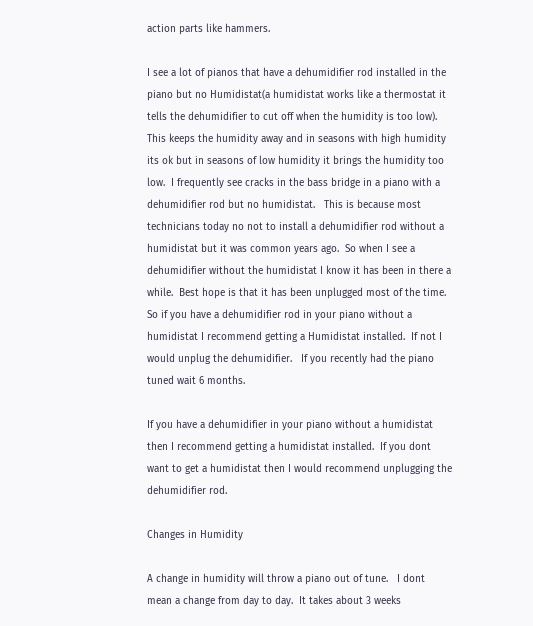action parts like hammers.

I see a lot of pianos that have a dehumidifier rod installed in the piano but no Humidistat(a humidistat works like a thermostat it tells the dehumidifier to cut off when the humidity is too low).   This keeps the humidity away and in seasons with high humidity its ok but in seasons of low humidity it brings the humidity too low.  I frequently see cracks in the bass bridge in a piano with a dehumidifier rod but no humidistat.   This is because most technicians today no not to install a dehumidifier rod without a humidistat but it was common years ago.  So when I see a dehumidifier without the humidistat I know it has been in there a while.  Best hope is that it has been unplugged most of the time.  So if you have a dehumidifier rod in your piano without a humidistat I recommend getting a Humidistat installed.  If not I would unplug the dehumidifier.   If you recently had the piano tuned wait 6 months.

If you have a dehumidifier in your piano without a humidistat then I recommend getting a humidistat installed.  If you dont want to get a humidistat then I would recommend unplugging the dehumidifier rod.

Changes in Humidity

A change in humidity will throw a piano out of tune.   I dont mean a change from day to day.  It takes about 3 weeks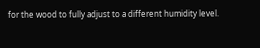for the wood to fully adjust to a different humidity level.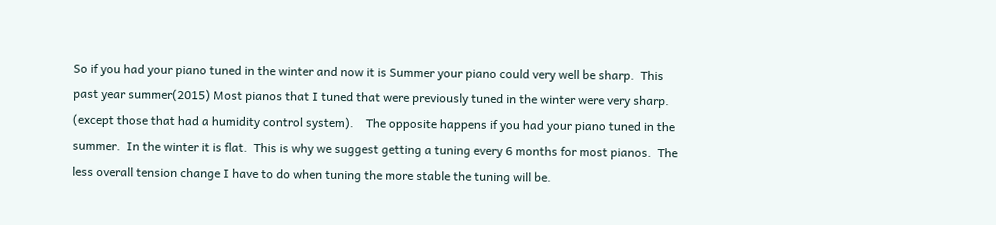So if you had your piano tuned in the winter and now it is Summer your piano could very well be sharp.  This past year summer(2015) Most pianos that I tuned that were previously tuned in the winter were very sharp. (except those that had a humidity control system).    The opposite happens if you had your piano tuned in the summer.  In the winter it is flat.  This is why we suggest getting a tuning every 6 months for most pianos.  The less overall tension change I have to do when tuning the more stable the tuning will be.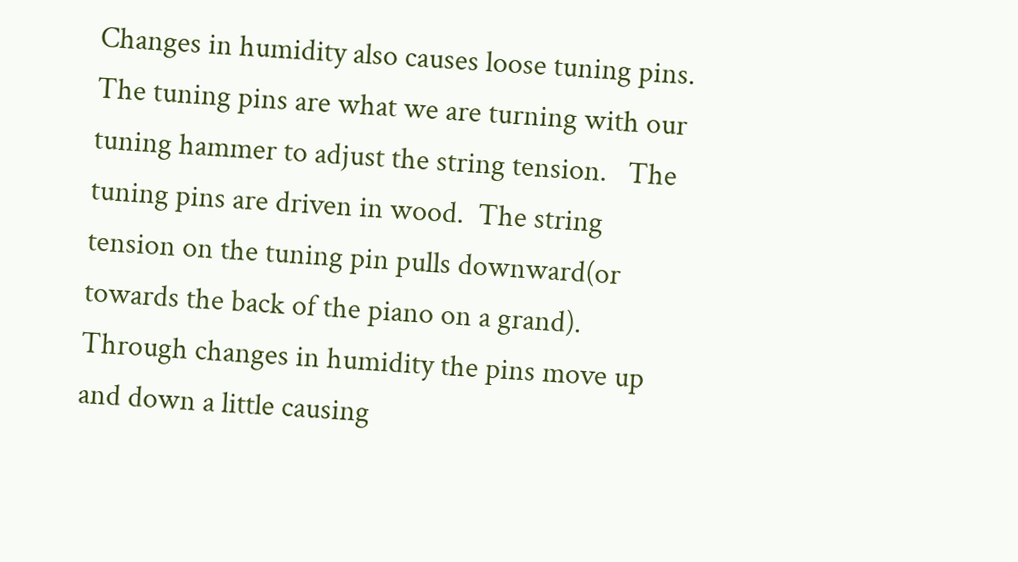Changes in humidity also causes loose tuning pins.  The tuning pins are what we are turning with our tuning hammer to adjust the string tension.   The tuning pins are driven in wood.  The string tension on the tuning pin pulls downward(or towards the back of the piano on a grand).   Through changes in humidity the pins move up and down a little causing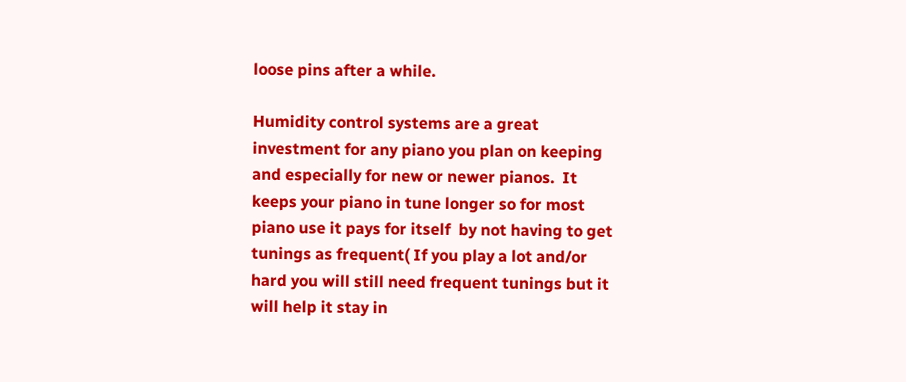loose pins after a while.

Humidity control systems are a great investment for any piano you plan on keeping and especially for new or newer pianos.  It keeps your piano in tune longer so for most piano use it pays for itself  by not having to get tunings as frequent( If you play a lot and/or hard you will still need frequent tunings but it will help it stay in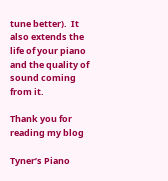tune better).  It also extends the life of your piano and the quality of sound coming from it.

Thank you for reading my blog

Tyner’s Piano